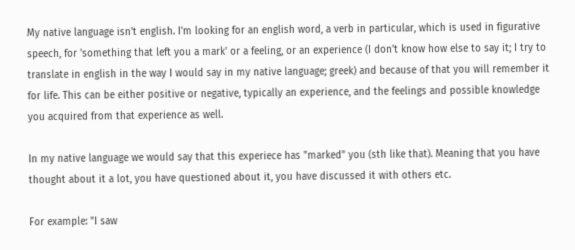My native language isn't english. I'm looking for an english word, a verb in particular, which is used in figurative speech, for 'something that left you a mark' or a feeling, or an experience (I don't know how else to say it; I try to translate in english in the way I would say in my native language; greek) and because of that you will remember it for life. This can be either positive or negative, typically an experience, and the feelings and possible knowledge you acquired from that experience as well.

In my native language we would say that this experiece has "marked" you (sth like that). Meaning that you have thought about it a lot, you have questioned about it, you have discussed it with others etc.

For example: "I saw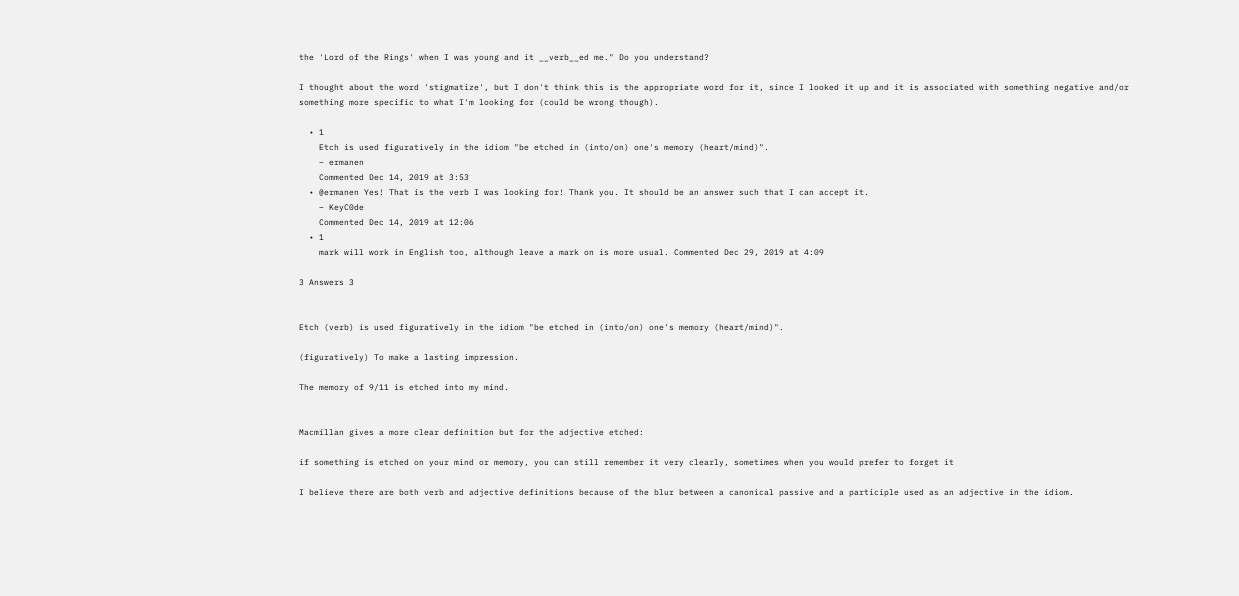the 'Lord of the Rings' when I was young and it __verb__ed me." Do you understand?

I thought about the word 'stigmatize', but I don't think this is the appropriate word for it, since I looked it up and it is associated with something negative and/or something more specific to what I'm looking for (could be wrong though).

  • 1
    Etch is used figuratively in the idiom "be etched in (into/on) one's memory (heart/mind)".
    – ermanen
    Commented Dec 14, 2019 at 3:53
  • @ermanen Yes! That is the verb I was looking for! Thank you. It should be an answer such that I can accept it.
    – KeyC0de
    Commented Dec 14, 2019 at 12:06
  • 1
    mark will work in English too, although leave a mark on is more usual. Commented Dec 29, 2019 at 4:09

3 Answers 3


Etch (verb) is used figuratively in the idiom "be etched in (into/on) one's memory (heart/mind)".

(figuratively) To make a lasting impression.

The memory of 9/11 is etched into my mind.


Macmillan gives a more clear definition but for the adjective etched:

if something is etched on your mind or memory, you can still remember it very clearly, sometimes when you would prefer to forget it

I believe there are both verb and adjective definitions because of the blur between a canonical passive and a participle used as an adjective in the idiom.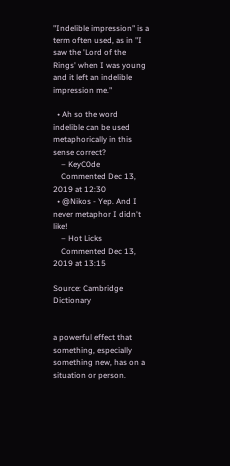"Indelible impression" is a term often used, as in "I saw the 'Lord of the Rings' when I was young and it left an indelible impression me."

  • Ah so the word indelible can be used metaphorically in this sense correct?
    – KeyC0de
    Commented Dec 13, 2019 at 12:30
  • @Nikos - Yep. And I never metaphor I didn't like!
    – Hot Licks
    Commented Dec 13, 2019 at 13:15

Source: Cambridge Dictionary


a powerful effect that something, especially something new, has on a situation or person.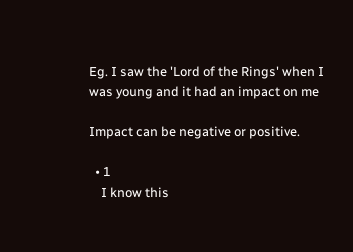Eg. I saw the 'Lord of the Rings' when I was young and it had an impact on me

Impact can be negative or positive.

  • 1
    I know this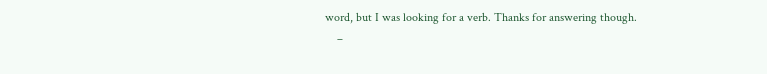word, but I was looking for a verb. Thanks for answering though.
    –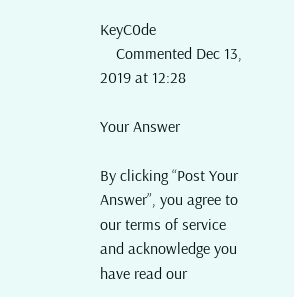KeyC0de
    Commented Dec 13, 2019 at 12:28

Your Answer

By clicking “Post Your Answer”, you agree to our terms of service and acknowledge you have read our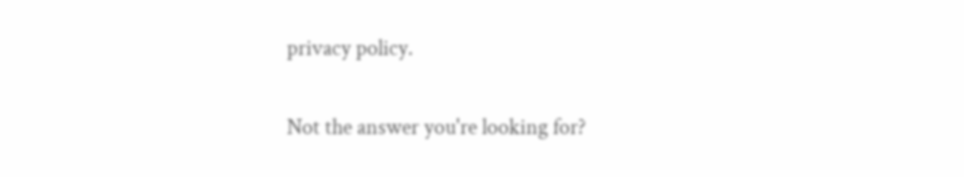privacy policy.

Not the answer you're looking for?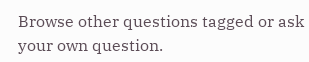Browse other questions tagged or ask your own question.